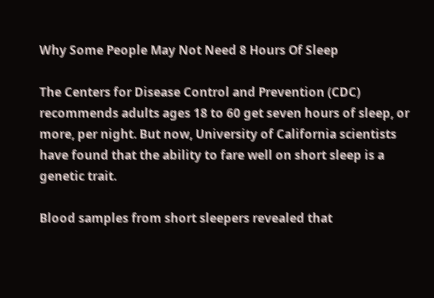Why Some People May Not Need 8 Hours Of Sleep

The Centers for Disease Control and Prevention (CDC) recommends adults ages 18 to 60 get seven hours of sleep, or more, per night. But now, University of California scientists have found that the ability to fare well on short sleep is a genetic trait.

Blood samples from short sleepers revealed that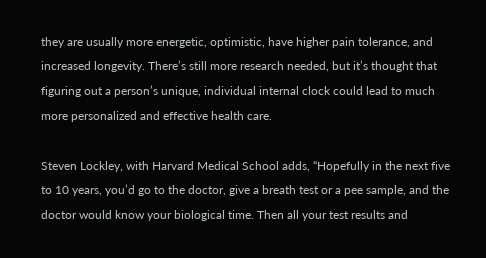they are usually more energetic, optimistic, have higher pain tolerance, and increased longevity. There’s still more research needed, but it’s thought that figuring out a person’s unique, individual internal clock could lead to much more personalized and effective health care.

Steven Lockley, with Harvard Medical School adds, “Hopefully in the next five to 10 years, you’d go to the doctor, give a breath test or a pee sample, and the doctor would know your biological time. Then all your test results and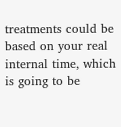treatments could be based on your real internal time, which is going to be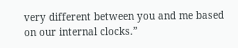very different between you and me based on our internal clocks.”